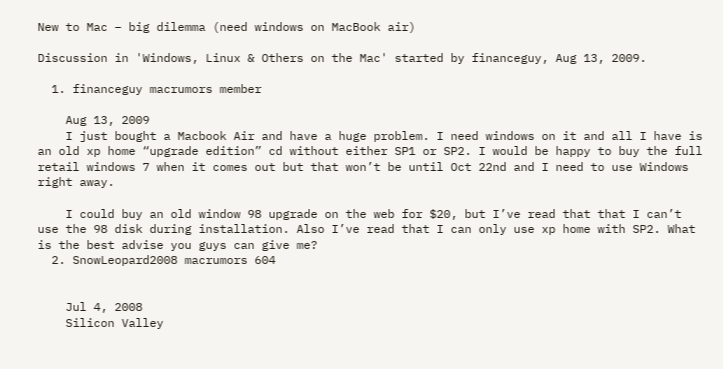New to Mac – big dilemma (need windows on MacBook air)

Discussion in 'Windows, Linux & Others on the Mac' started by financeguy, Aug 13, 2009.

  1. financeguy macrumors member

    Aug 13, 2009
    I just bought a Macbook Air and have a huge problem. I need windows on it and all I have is an old xp home “upgrade edition” cd without either SP1 or SP2. I would be happy to buy the full retail windows 7 when it comes out but that won’t be until Oct 22nd and I need to use Windows right away.

    I could buy an old window 98 upgrade on the web for $20, but I’ve read that that I can’t use the 98 disk during installation. Also I’ve read that I can only use xp home with SP2. What is the best advise you guys can give me?
  2. SnowLeopard2008 macrumors 604


    Jul 4, 2008
    Silicon Valley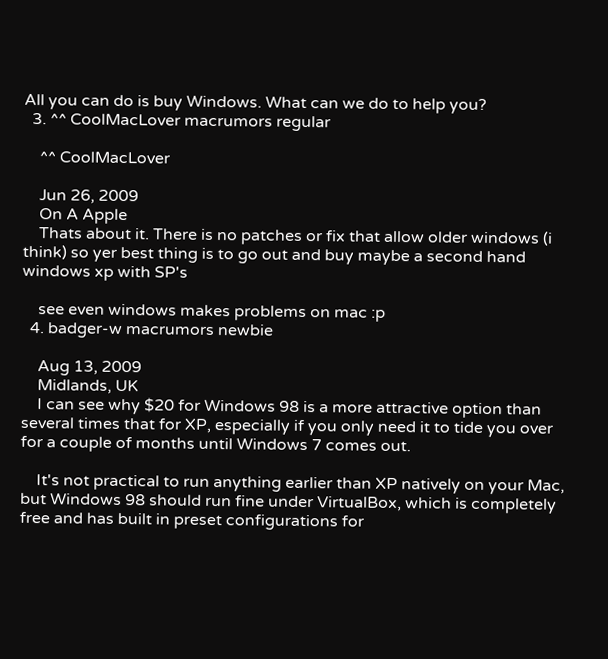All you can do is buy Windows. What can we do to help you?
  3. ^^ CoolMacLover macrumors regular

    ^^ CoolMacLover

    Jun 26, 2009
    On A Apple
    Thats about it. There is no patches or fix that allow older windows (i think) so yer best thing is to go out and buy maybe a second hand windows xp with SP's

    see even windows makes problems on mac :p
  4. badger-w macrumors newbie

    Aug 13, 2009
    Midlands, UK
    I can see why $20 for Windows 98 is a more attractive option than several times that for XP, especially if you only need it to tide you over for a couple of months until Windows 7 comes out.

    It's not practical to run anything earlier than XP natively on your Mac, but Windows 98 should run fine under VirtualBox, which is completely free and has built in preset configurations for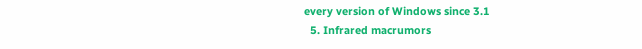every version of Windows since 3.1
  5. Infrared macrumors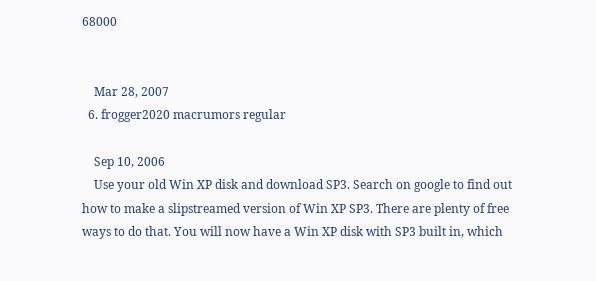68000


    Mar 28, 2007
  6. frogger2020 macrumors regular

    Sep 10, 2006
    Use your old Win XP disk and download SP3. Search on google to find out how to make a slipstreamed version of Win XP SP3. There are plenty of free ways to do that. You will now have a Win XP disk with SP3 built in, which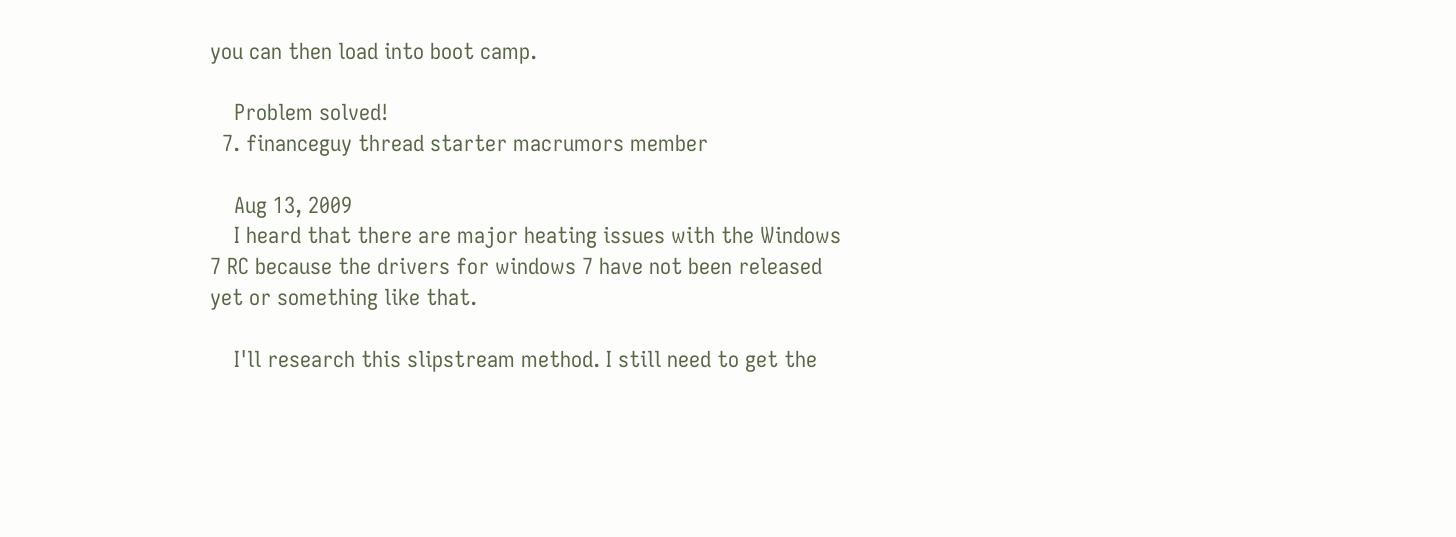you can then load into boot camp.

    Problem solved!
  7. financeguy thread starter macrumors member

    Aug 13, 2009
    I heard that there are major heating issues with the Windows 7 RC because the drivers for windows 7 have not been released yet or something like that.

    I'll research this slipstream method. I still need to get the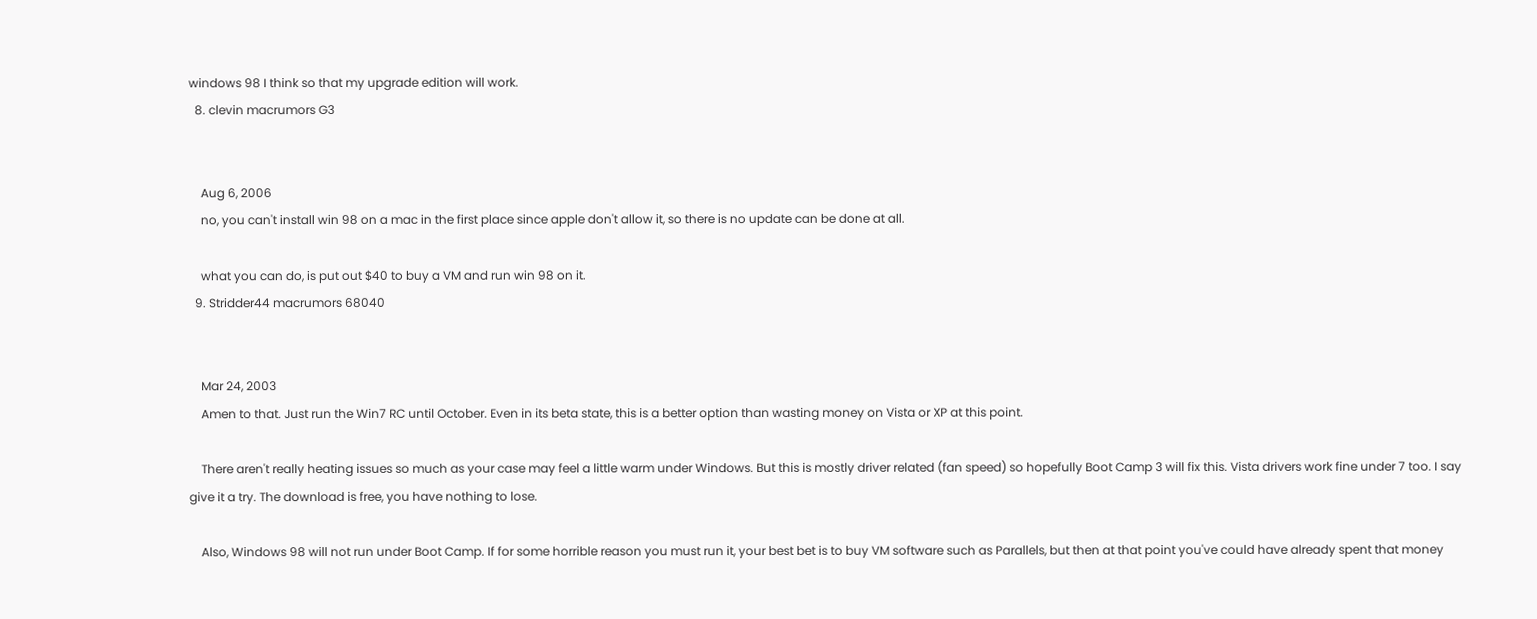windows 98 I think so that my upgrade edition will work.
  8. clevin macrumors G3


    Aug 6, 2006
    no, you can't install win 98 on a mac in the first place since apple don't allow it, so there is no update can be done at all.

    what you can do, is put out $40 to buy a VM and run win 98 on it.
  9. Stridder44 macrumors 68040


    Mar 24, 2003
    Amen to that. Just run the Win7 RC until October. Even in its beta state, this is a better option than wasting money on Vista or XP at this point.

    There aren't really heating issues so much as your case may feel a little warm under Windows. But this is mostly driver related (fan speed) so hopefully Boot Camp 3 will fix this. Vista drivers work fine under 7 too. I say give it a try. The download is free, you have nothing to lose.

    Also, Windows 98 will not run under Boot Camp. If for some horrible reason you must run it, your best bet is to buy VM software such as Parallels, but then at that point you've could have already spent that money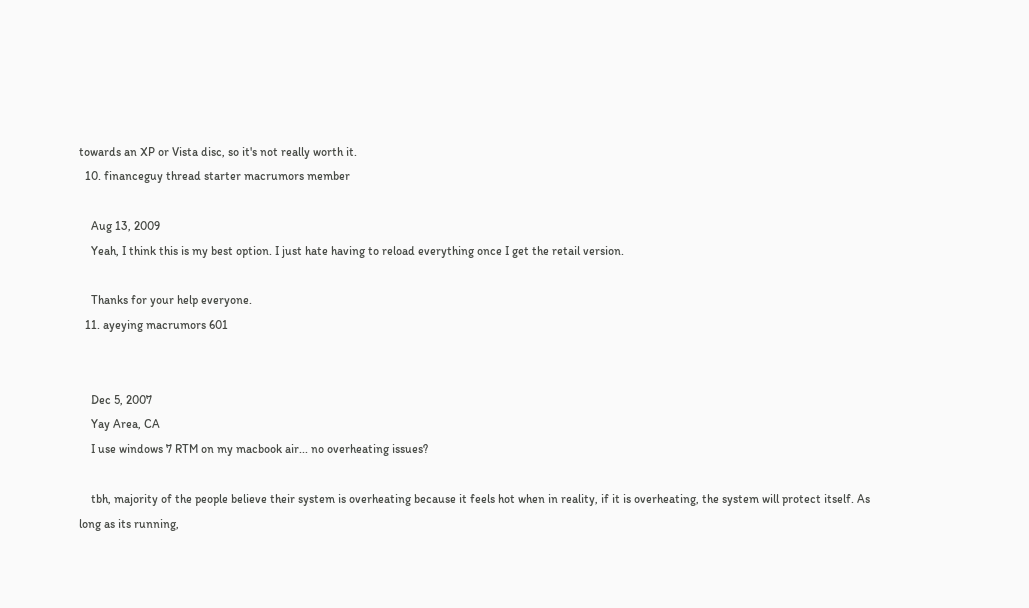towards an XP or Vista disc, so it's not really worth it.
  10. financeguy thread starter macrumors member

    Aug 13, 2009
    Yeah, I think this is my best option. I just hate having to reload everything once I get the retail version.

    Thanks for your help everyone.
  11. ayeying macrumors 601


    Dec 5, 2007
    Yay Area, CA
    I use windows 7 RTM on my macbook air... no overheating issues?

    tbh, majority of the people believe their system is overheating because it feels hot when in reality, if it is overheating, the system will protect itself. As long as its running,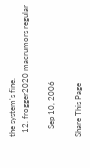the system's fine.
  12. frogger2020 macrumors regular

    Sep 10, 2006

Share This Page